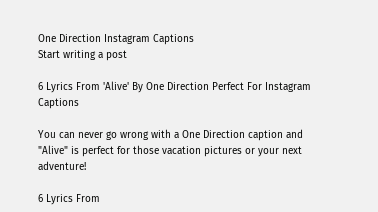One Direction Instagram Captions
Start writing a post

6 Lyrics From 'Alive' By One Direction Perfect For Instagram Captions

You can never go wrong with a One Direction caption and "Alive" is perfect for those vacation pictures or your next adventure!

6 Lyrics From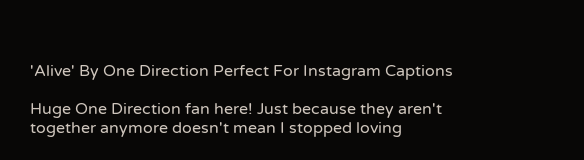'Alive' By One Direction Perfect For Instagram Captions

Huge One Direction fan here! Just because they aren't together anymore doesn't mean I stopped loving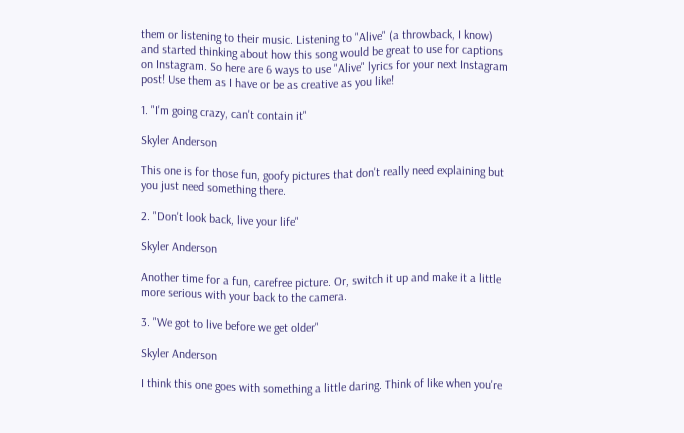them or listening to their music. Listening to "Alive" (a throwback, I know) and started thinking about how this song would be great to use for captions on Instagram. So here are 6 ways to use "Alive" lyrics for your next Instagram post! Use them as I have or be as creative as you like!

1. "I'm going crazy, can't contain it"

Skyler Anderson

This one is for those fun, goofy pictures that don't really need explaining but you just need something there.

2. "Don't look back, live your life"

Skyler Anderson

Another time for a fun, carefree picture. Or, switch it up and make it a little more serious with your back to the camera.

3. "We got to live before we get older"

Skyler Anderson

I think this one goes with something a little daring. Think of like when you're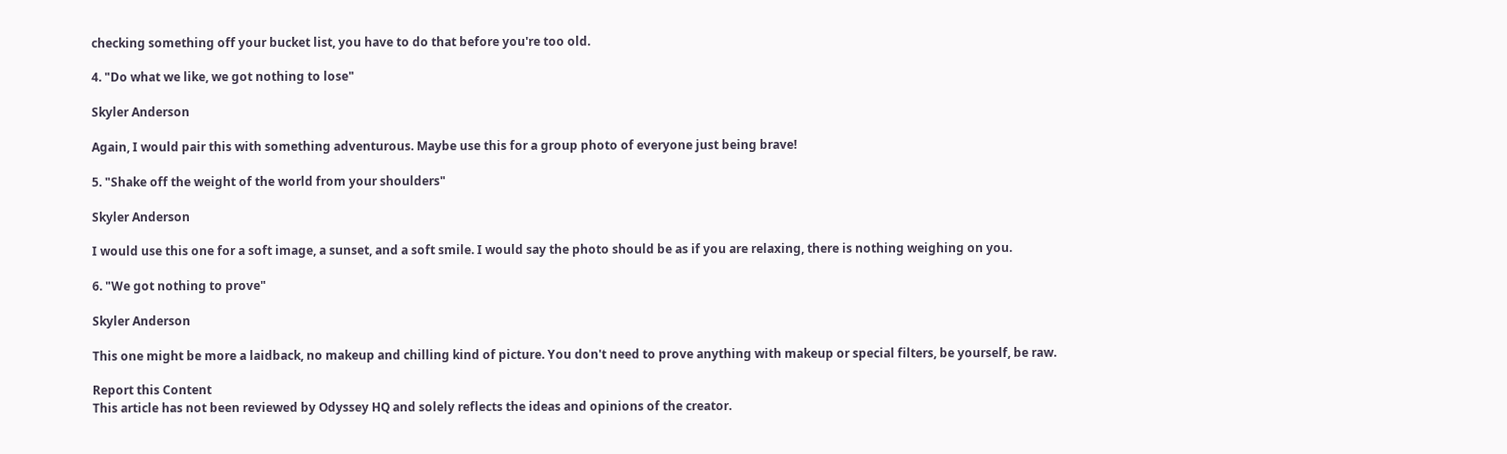checking something off your bucket list, you have to do that before you're too old.

4. "Do what we like, we got nothing to lose"

Skyler Anderson

Again, I would pair this with something adventurous. Maybe use this for a group photo of everyone just being brave!

5. "Shake off the weight of the world from your shoulders"

Skyler Anderson

I would use this one for a soft image, a sunset, and a soft smile. I would say the photo should be as if you are relaxing, there is nothing weighing on you.

6. "We got nothing to prove"

Skyler Anderson

This one might be more a laidback, no makeup and chilling kind of picture. You don't need to prove anything with makeup or special filters, be yourself, be raw.

Report this Content
This article has not been reviewed by Odyssey HQ and solely reflects the ideas and opinions of the creator.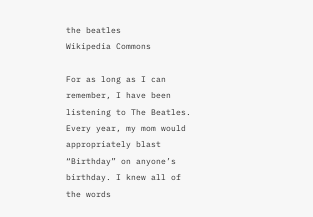the beatles
Wikipedia Commons

For as long as I can remember, I have been listening to The Beatles. Every year, my mom would appropriately blast “Birthday” on anyone’s birthday. I knew all of the words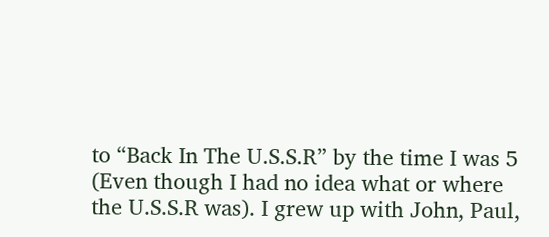to “Back In The U.S.S.R” by the time I was 5 (Even though I had no idea what or where the U.S.S.R was). I grew up with John, Paul,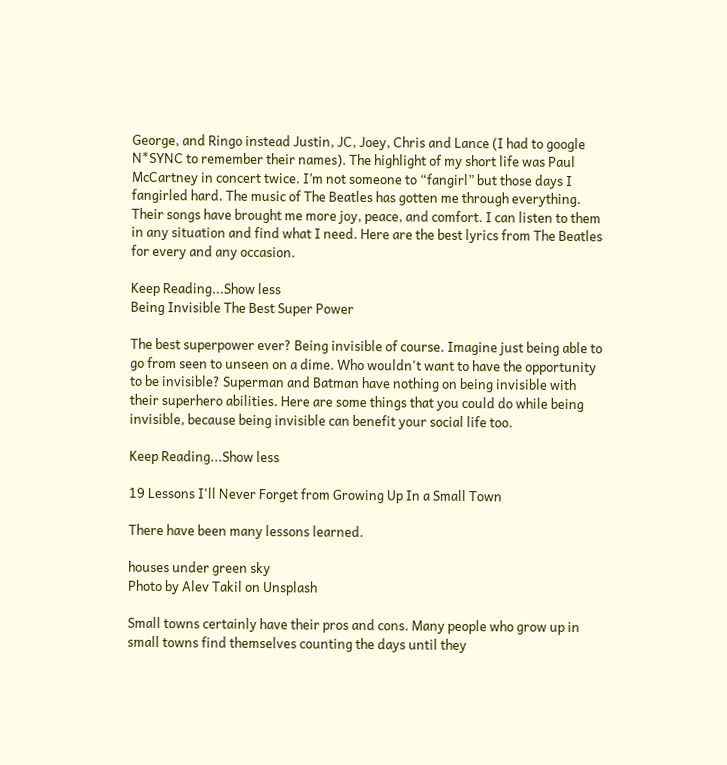George, and Ringo instead Justin, JC, Joey, Chris and Lance (I had to google N*SYNC to remember their names). The highlight of my short life was Paul McCartney in concert twice. I’m not someone to “fangirl” but those days I fangirled hard. The music of The Beatles has gotten me through everything. Their songs have brought me more joy, peace, and comfort. I can listen to them in any situation and find what I need. Here are the best lyrics from The Beatles for every and any occasion.

Keep Reading...Show less
Being Invisible The Best Super Power

The best superpower ever? Being invisible of course. Imagine just being able to go from seen to unseen on a dime. Who wouldn't want to have the opportunity to be invisible? Superman and Batman have nothing on being invisible with their superhero abilities. Here are some things that you could do while being invisible, because being invisible can benefit your social life too.

Keep Reading...Show less

19 Lessons I'll Never Forget from Growing Up In a Small Town

There have been many lessons learned.

houses under green sky
Photo by Alev Takil on Unsplash

Small towns certainly have their pros and cons. Many people who grow up in small towns find themselves counting the days until they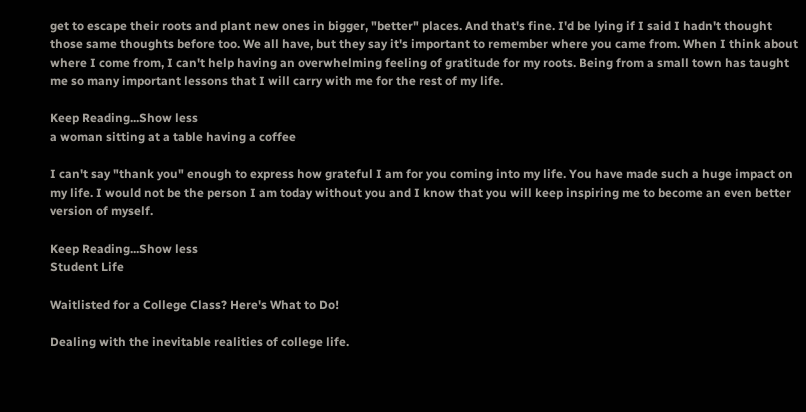get to escape their roots and plant new ones in bigger, "better" places. And that's fine. I'd be lying if I said I hadn't thought those same thoughts before too. We all have, but they say it's important to remember where you came from. When I think about where I come from, I can't help having an overwhelming feeling of gratitude for my roots. Being from a small town has taught me so many important lessons that I will carry with me for the rest of my life.

Keep Reading...Show less
a woman sitting at a table having a coffee

I can't say "thank you" enough to express how grateful I am for you coming into my life. You have made such a huge impact on my life. I would not be the person I am today without you and I know that you will keep inspiring me to become an even better version of myself.

Keep Reading...Show less
Student Life

Waitlisted for a College Class? Here's What to Do!

Dealing with the inevitable realities of college life.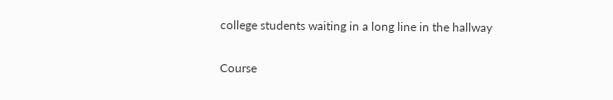college students waiting in a long line in the hallway

Course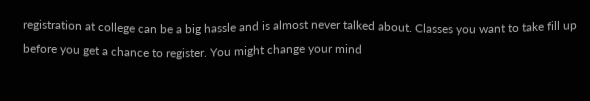registration at college can be a big hassle and is almost never talked about. Classes you want to take fill up before you get a chance to register. You might change your mind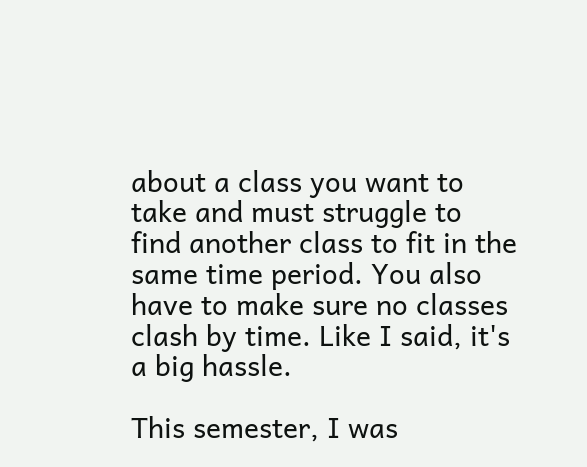about a class you want to take and must struggle to find another class to fit in the same time period. You also have to make sure no classes clash by time. Like I said, it's a big hassle.

This semester, I was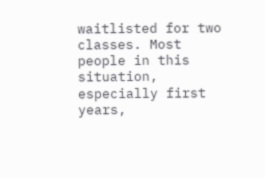waitlisted for two classes. Most people in this situation, especially first years,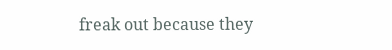freak out because they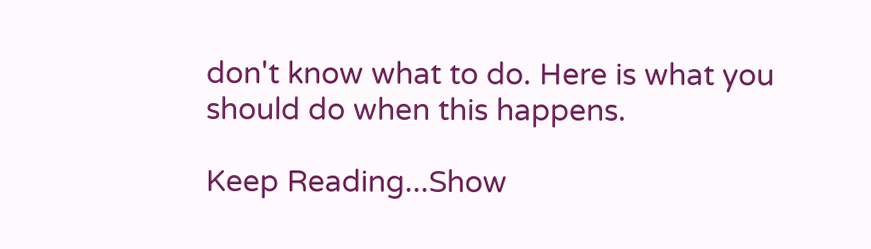don't know what to do. Here is what you should do when this happens.

Keep Reading...Show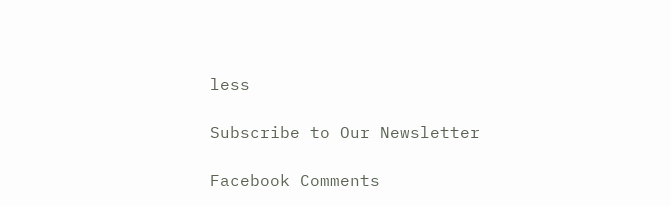less

Subscribe to Our Newsletter

Facebook Comments